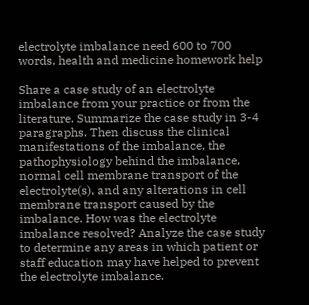electrolyte imbalance need 600 to 700 words, health and medicine homework help

Share a case study of an electrolyte imbalance from your practice or from the literature. Summarize the case study in 3-4 paragraphs. Then discuss the clinical manifestations of the imbalance, the pathophysiology behind the imbalance, normal cell membrane transport of the electrolyte(s), and any alterations in cell membrane transport caused by the imbalance. How was the electrolyte imbalance resolved? Analyze the case study to determine any areas in which patient or staff education may have helped to prevent the electrolyte imbalance.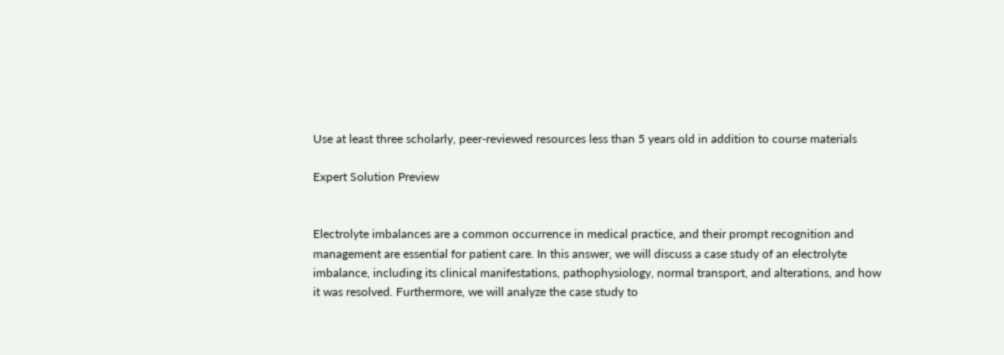Use at least three scholarly, peer-reviewed resources less than 5 years old in addition to course materials

Expert Solution Preview


Electrolyte imbalances are a common occurrence in medical practice, and their prompt recognition and management are essential for patient care. In this answer, we will discuss a case study of an electrolyte imbalance, including its clinical manifestations, pathophysiology, normal transport, and alterations, and how it was resolved. Furthermore, we will analyze the case study to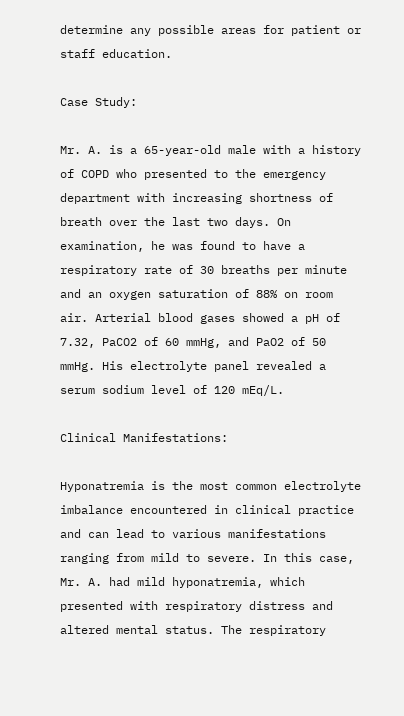determine any possible areas for patient or staff education.

Case Study:

Mr. A. is a 65-year-old male with a history of COPD who presented to the emergency department with increasing shortness of breath over the last two days. On examination, he was found to have a respiratory rate of 30 breaths per minute and an oxygen saturation of 88% on room air. Arterial blood gases showed a pH of 7.32, PaCO2 of 60 mmHg, and PaO2 of 50 mmHg. His electrolyte panel revealed a serum sodium level of 120 mEq/L.

Clinical Manifestations:

Hyponatremia is the most common electrolyte imbalance encountered in clinical practice and can lead to various manifestations ranging from mild to severe. In this case, Mr. A. had mild hyponatremia, which presented with respiratory distress and altered mental status. The respiratory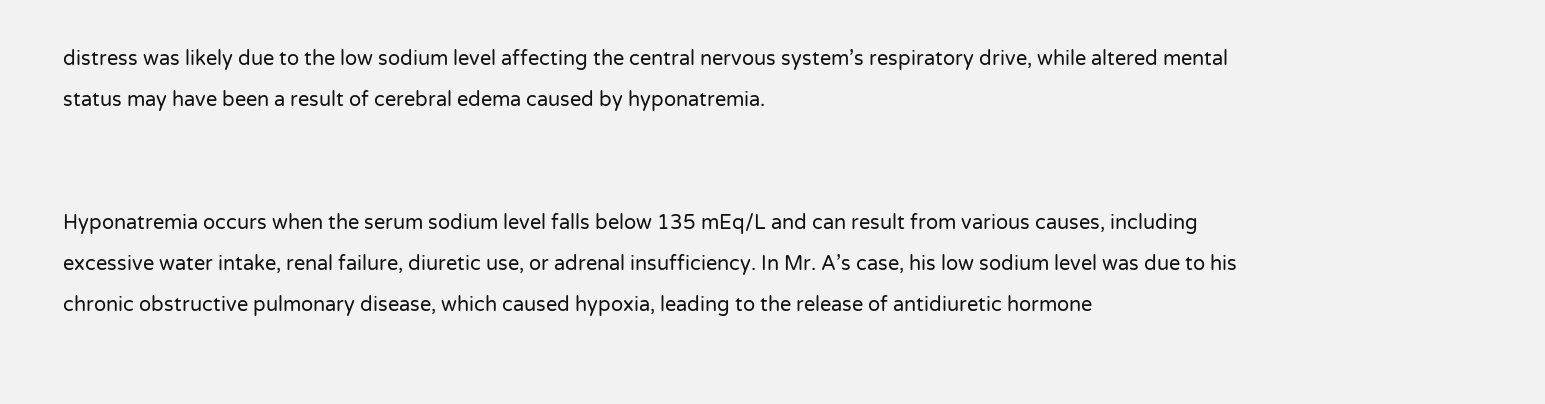distress was likely due to the low sodium level affecting the central nervous system’s respiratory drive, while altered mental status may have been a result of cerebral edema caused by hyponatremia.


Hyponatremia occurs when the serum sodium level falls below 135 mEq/L and can result from various causes, including excessive water intake, renal failure, diuretic use, or adrenal insufficiency. In Mr. A’s case, his low sodium level was due to his chronic obstructive pulmonary disease, which caused hypoxia, leading to the release of antidiuretic hormone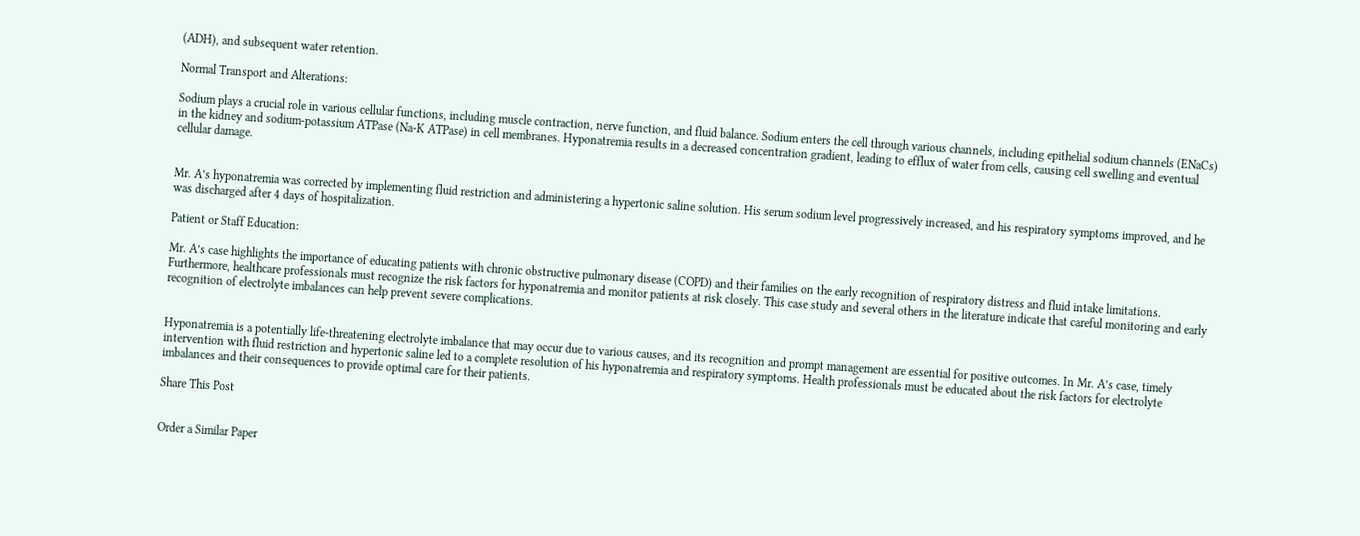(ADH), and subsequent water retention.

Normal Transport and Alterations:

Sodium plays a crucial role in various cellular functions, including muscle contraction, nerve function, and fluid balance. Sodium enters the cell through various channels, including epithelial sodium channels (ENaCs) in the kidney and sodium-potassium ATPase (Na-K ATPase) in cell membranes. Hyponatremia results in a decreased concentration gradient, leading to efflux of water from cells, causing cell swelling and eventual cellular damage.


Mr. A’s hyponatremia was corrected by implementing fluid restriction and administering a hypertonic saline solution. His serum sodium level progressively increased, and his respiratory symptoms improved, and he was discharged after 4 days of hospitalization.

Patient or Staff Education:

Mr. A’s case highlights the importance of educating patients with chronic obstructive pulmonary disease (COPD) and their families on the early recognition of respiratory distress and fluid intake limitations. Furthermore, healthcare professionals must recognize the risk factors for hyponatremia and monitor patients at risk closely. This case study and several others in the literature indicate that careful monitoring and early recognition of electrolyte imbalances can help prevent severe complications.


Hyponatremia is a potentially life-threatening electrolyte imbalance that may occur due to various causes, and its recognition and prompt management are essential for positive outcomes. In Mr. A’s case, timely intervention with fluid restriction and hypertonic saline led to a complete resolution of his hyponatremia and respiratory symptoms. Health professionals must be educated about the risk factors for electrolyte imbalances and their consequences to provide optimal care for their patients.

Share This Post


Order a Similar Paper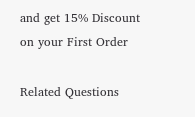and get 15% Discount on your First Order

Related Questions